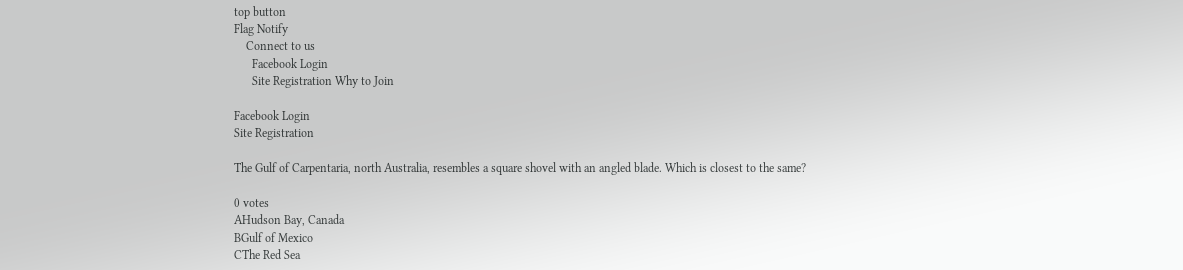top button
Flag Notify
    Connect to us
      Facebook Login
      Site Registration Why to Join

Facebook Login
Site Registration

The Gulf of Carpentaria, north Australia, resembles a square shovel with an angled blade. Which is closest to the same?

0 votes
AHudson Bay, Canada
BGulf of Mexico
CThe Red Sea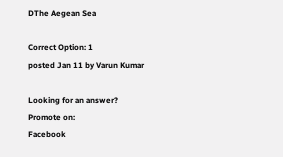DThe Aegean Sea

Correct Option: 1
posted Jan 11 by Varun Kumar

Looking for an answer? Promote on:
Facebook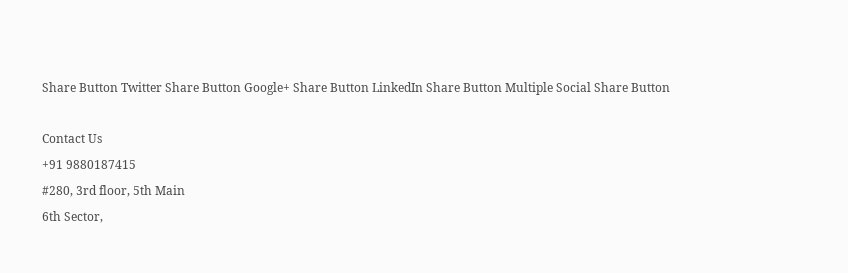Share Button Twitter Share Button Google+ Share Button LinkedIn Share Button Multiple Social Share Button

Contact Us
+91 9880187415
#280, 3rd floor, 5th Main
6th Sector,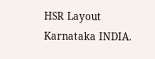HSR Layout
Karnataka INDIA.